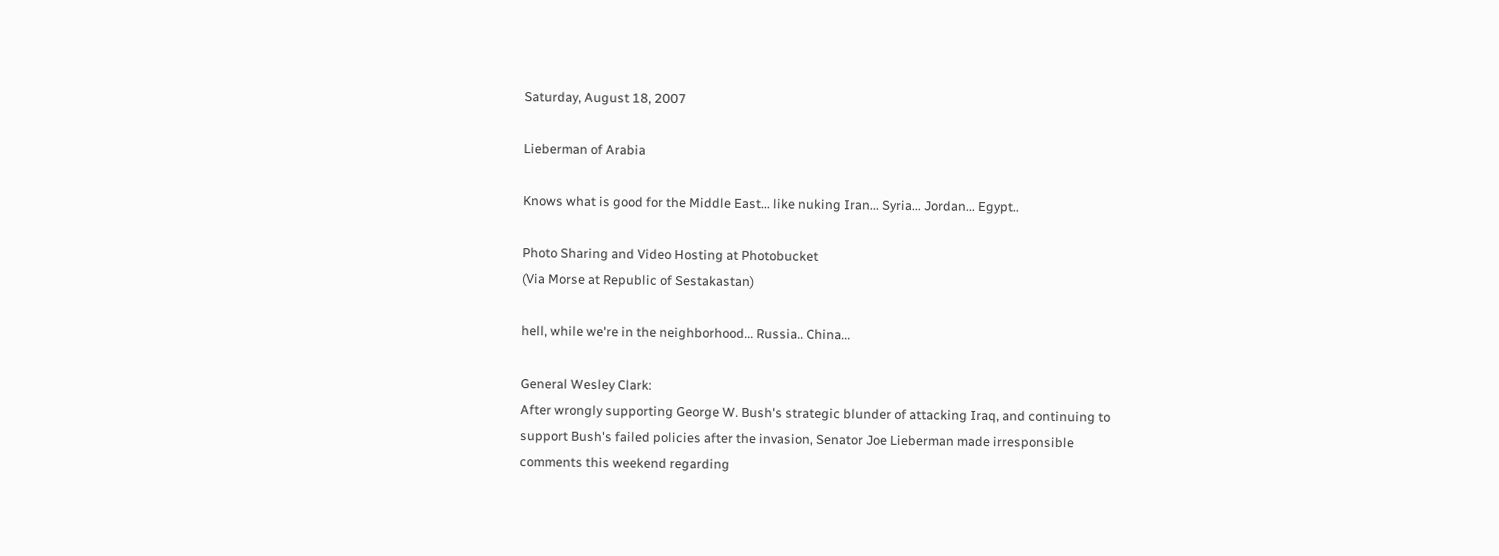Saturday, August 18, 2007

Lieberman of Arabia

Knows what is good for the Middle East... like nuking Iran... Syria... Jordan... Egypt..

Photo Sharing and Video Hosting at Photobucket
(Via Morse at Republic of Sestakastan)

hell, while we're in the neighborhood... Russia.. China...

General Wesley Clark:
After wrongly supporting George W. Bush's strategic blunder of attacking Iraq, and continuing to support Bush's failed policies after the invasion, Senator Joe Lieberman made irresponsible comments this weekend regarding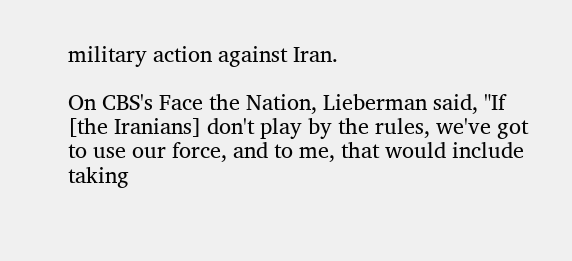military action against Iran.

On CBS's Face the Nation, Lieberman said, "If [the Iranians] don't play by the rules, we've got to use our force, and to me, that would include taking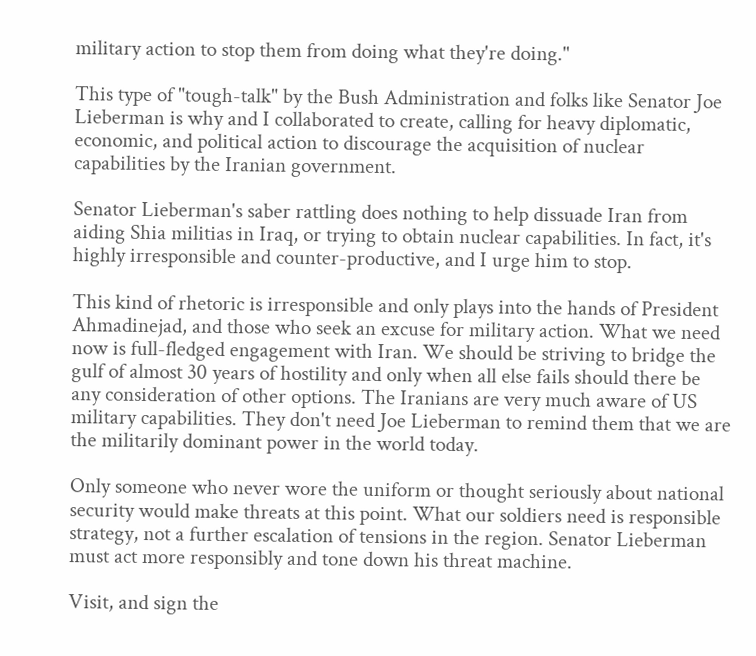military action to stop them from doing what they're doing."

This type of "tough-talk" by the Bush Administration and folks like Senator Joe Lieberman is why and I collaborated to create, calling for heavy diplomatic, economic, and political action to discourage the acquisition of nuclear capabilities by the Iranian government.

Senator Lieberman's saber rattling does nothing to help dissuade Iran from aiding Shia militias in Iraq, or trying to obtain nuclear capabilities. In fact, it's highly irresponsible and counter-productive, and I urge him to stop.

This kind of rhetoric is irresponsible and only plays into the hands of President Ahmadinejad, and those who seek an excuse for military action. What we need now is full-fledged engagement with Iran. We should be striving to bridge the gulf of almost 30 years of hostility and only when all else fails should there be any consideration of other options. The Iranians are very much aware of US military capabilities. They don't need Joe Lieberman to remind them that we are the militarily dominant power in the world today.

Only someone who never wore the uniform or thought seriously about national security would make threats at this point. What our soldiers need is responsible strategy, not a further escalation of tensions in the region. Senator Lieberman must act more responsibly and tone down his threat machine.

Visit, and sign the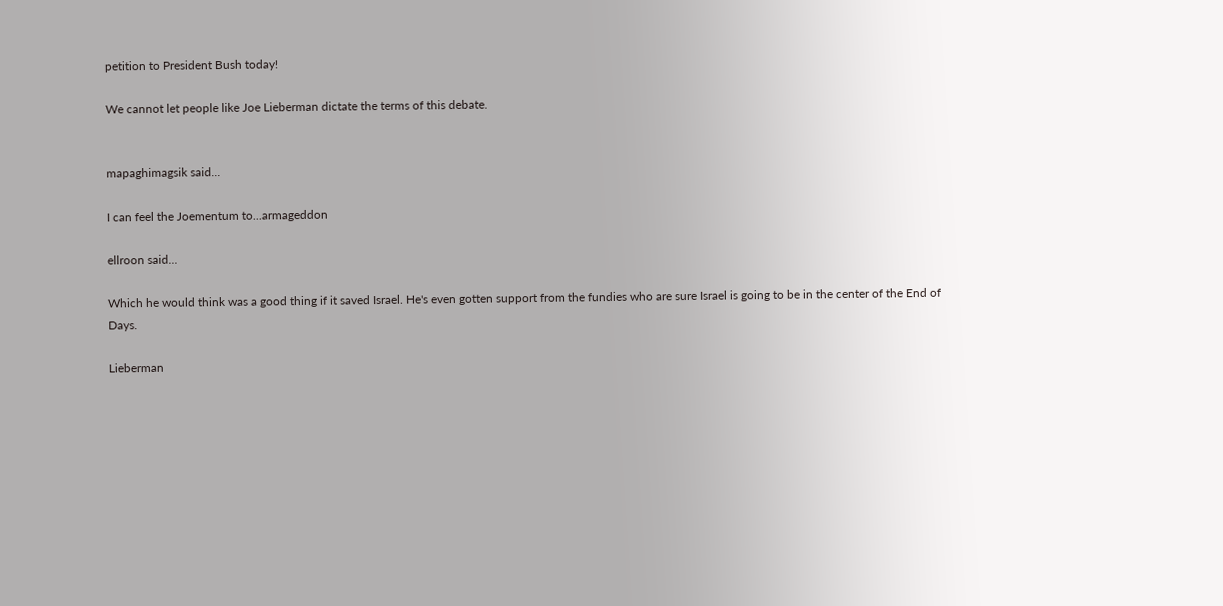petition to President Bush today!

We cannot let people like Joe Lieberman dictate the terms of this debate.


mapaghimagsik said...

I can feel the Joementum to...armageddon

ellroon said...

Which he would think was a good thing if it saved Israel. He's even gotten support from the fundies who are sure Israel is going to be in the center of the End of Days.

Lieberman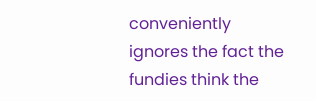conveniently ignores the fact the fundies think the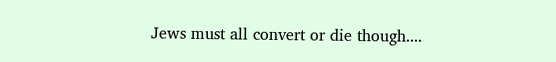Jews must all convert or die though....